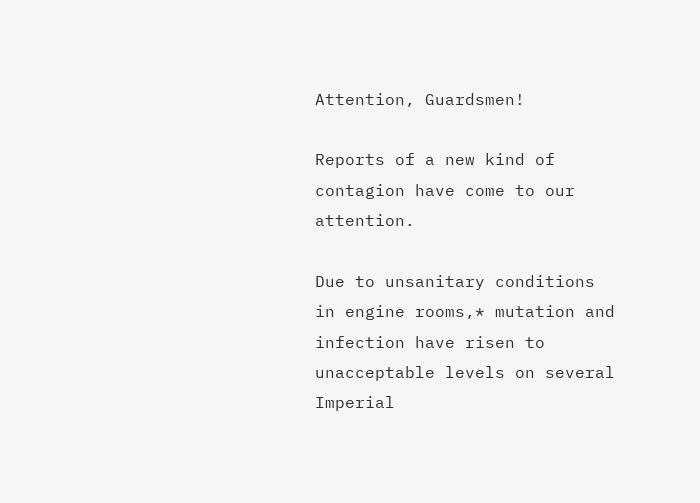Attention, Guardsmen!

Reports of a new kind of contagion have come to our attention.

Due to unsanitary conditions in engine rooms,* mutation and infection have risen to unacceptable levels on several Imperial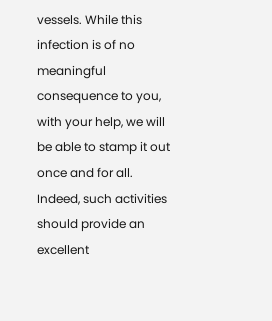vessels. While this infection is of no meaningful consequence to you, with your help, we will be able to stamp it out once and for all. Indeed, such activities should provide an excellent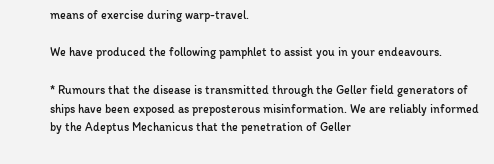means of exercise during warp-travel.

We have produced the following pamphlet to assist you in your endeavours.

* Rumours that the disease is transmitted through the Geller field generators of ships have been exposed as preposterous misinformation. We are reliably informed by the Adeptus Mechanicus that the penetration of Geller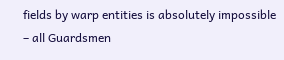fields by warp entities is absolutely impossible – all Guardsmen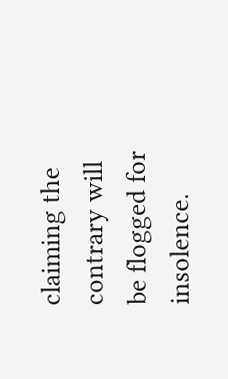claiming the contrary will be flogged for insolence.